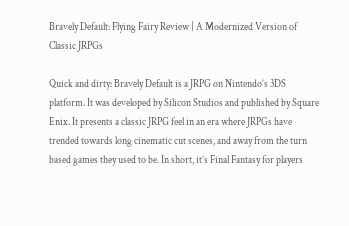Bravely Default: Flying Fairy Review | A Modernized Version of Classic JRPGs

Quick and dirty: Bravely Default is a JRPG on Nintendo’s 3DS platform. It was developed by Silicon Studios and published by Square Enix. It presents a classic JRPG feel in an era where JRPGs have trended towards long cinematic cut scenes, and away from the turn based games they used to be. In short, it’s Final Fantasy for players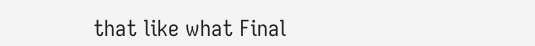that like what Final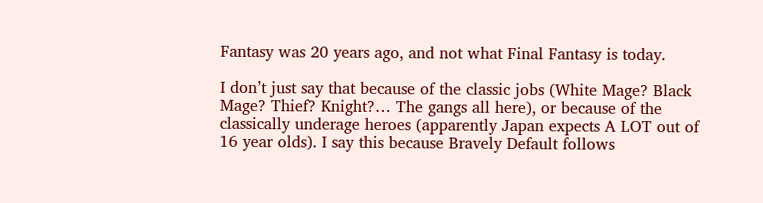Fantasy was 20 years ago, and not what Final Fantasy is today.

I don’t just say that because of the classic jobs (White Mage? Black Mage? Thief? Knight?… The gangs all here), or because of the classically underage heroes (apparently Japan expects A LOT out of 16 year olds). I say this because Bravely Default follows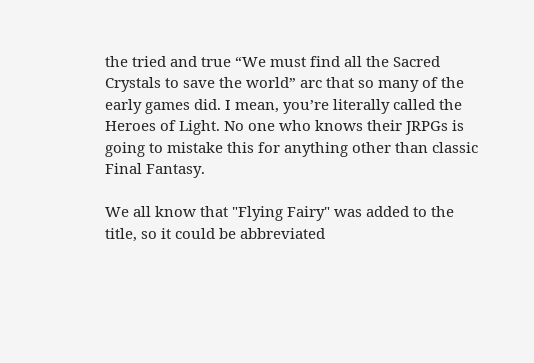the tried and true “We must find all the Sacred Crystals to save the world” arc that so many of the early games did. I mean, you’re literally called the Heroes of Light. No one who knows their JRPGs is going to mistake this for anything other than classic Final Fantasy.

We all know that "Flying Fairy" was added to the title, so it could be abbreviated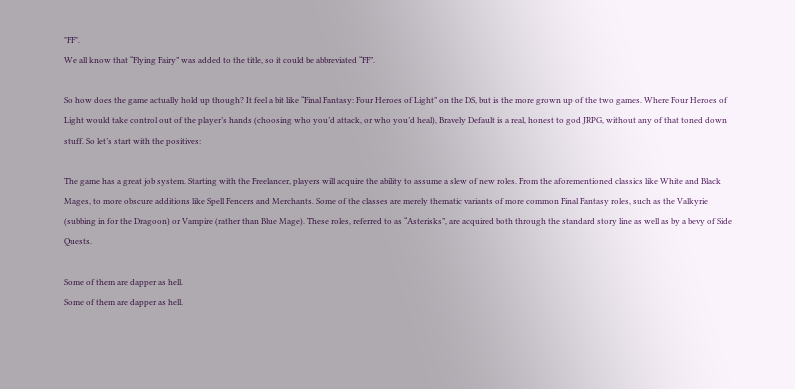"FF".
We all know that “Flying Fairy” was added to the title, so it could be abbreviated “FF”.

So how does the game actually hold up though? It feel a bit like “Final Fantasy: Four Heroes of Light” on the DS, but is the more grown up of the two games. Where Four Heroes of Light would take control out of the player’s hands (choosing who you’d attack, or who you’d heal), Bravely Default is a real, honest to god JRPG, without any of that toned down stuff. So let’s start with the positives:

The game has a great job system. Starting with the Freelancer, players will acquire the ability to assume a slew of new roles. From the aforementioned classics like White and Black Mages, to more obscure additions like Spell Fencers and Merchants. Some of the classes are merely thematic variants of more common Final Fantasy roles, such as the Valkyrie (subbing in for the Dragoon) or Vampire (rather than Blue Mage). These roles, referred to as “Asterisks”, are acquired both through the standard story line as well as by a bevy of Side Quests.

Some of them are dapper as hell.
Some of them are dapper as hell.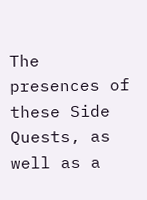The presences of these Side Quests, as well as a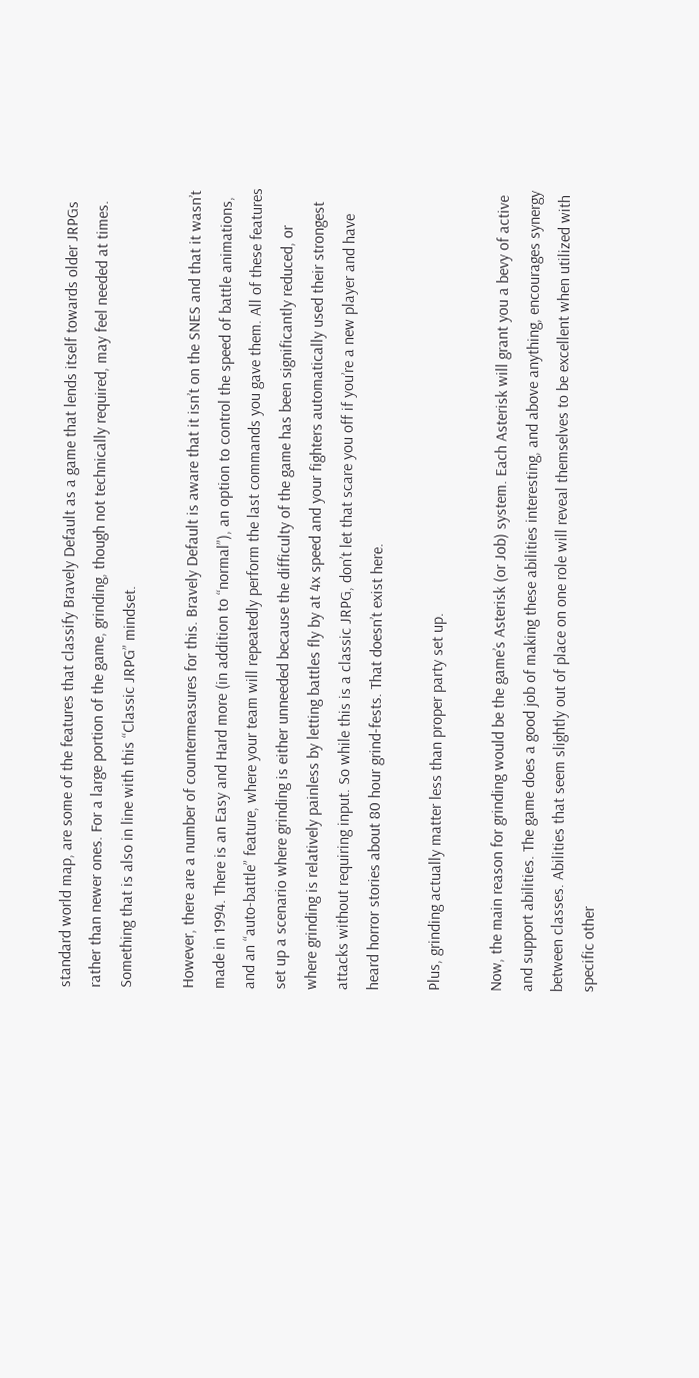standard world map, are some of the features that classify Bravely Default as a game that lends itself towards older JRPGs rather than newer ones. For a large portion of the game, grinding, though not technically required, may feel needed at times. Something that is also in line with this “Classic JRPG” mindset.

However, there are a number of countermeasures for this. Bravely Default is aware that it isn’t on the SNES and that it wasn’t made in 1994. There is an Easy and Hard more (in addition to “normal”), an option to control the speed of battle animations, and an “auto-battle” feature, where your team will repeatedly perform the last commands you gave them. All of these features set up a scenario where grinding is either unneeded because the difficulty of the game has been significantly reduced, or where grinding is relatively painless by letting battles fly by at 4x speed and your fighters automatically used their strongest attacks without requiring input. So while this is a classic JRPG, don’t let that scare you off if you’re a new player and have heard horror stories about 80 hour grind-fests. That doesn’t exist here.

Plus, grinding actually matter less than proper party set up.

Now, the main reason for grinding would be the game’s Asterisk (or Job) system. Each Asterisk will grant you a bevy of active and support abilities. The game does a good job of making these abilities interesting, and above anything, encourages synergy between classes. Abilities that seem slightly out of place on one role will reveal themselves to be excellent when utilized with specific other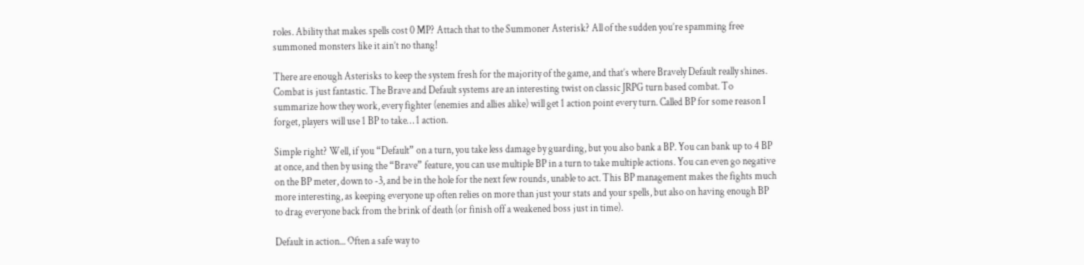roles. Ability that makes spells cost 0 MP? Attach that to the Summoner Asterisk? All of the sudden you’re spamming free summoned monsters like it ain’t no thang!

There are enough Asterisks to keep the system fresh for the majority of the game, and that’s where Bravely Default really shines. Combat is just fantastic. The Brave and Default systems are an interesting twist on classic JRPG turn based combat. To summarize how they work, every fighter (enemies and allies alike) will get 1 action point every turn. Called BP for some reason I forget, players will use 1 BP to take… 1 action.

Simple right? Well, if you “Default” on a turn, you take less damage by guarding, but you also bank a BP. You can bank up to 4 BP at once, and then by using the “Brave” feature, you can use multiple BP in a turn to take multiple actions. You can even go negative on the BP meter, down to -3, and be in the hole for the next few rounds, unable to act. This BP management makes the fights much more interesting, as keeping everyone up often relies on more than just your stats and your spells, but also on having enough BP to drag everyone back from the brink of death (or finish off a weakened boss just in time).

Default in action... Often a safe way to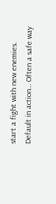start a fight with new enemies.
Default in action… Often a safe way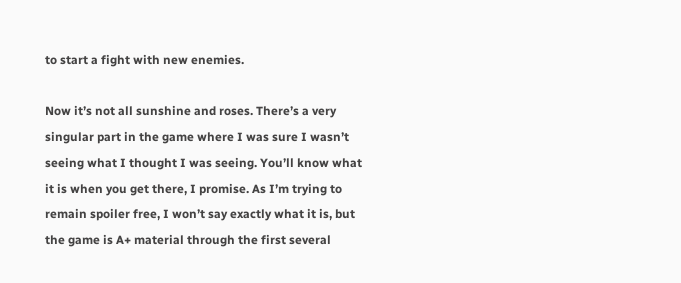to start a fight with new enemies.

Now it’s not all sunshine and roses. There’s a very singular part in the game where I was sure I wasn’t seeing what I thought I was seeing. You’ll know what it is when you get there, I promise. As I’m trying to remain spoiler free, I won’t say exactly what it is, but the game is A+ material through the first several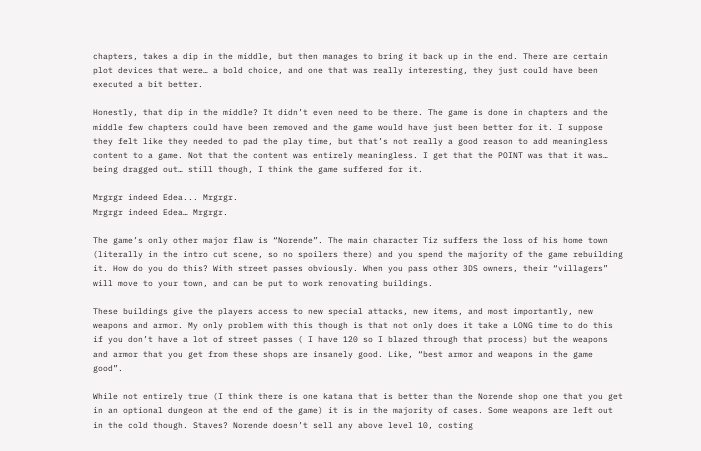chapters, takes a dip in the middle, but then manages to bring it back up in the end. There are certain plot devices that were… a bold choice, and one that was really interesting, they just could have been executed a bit better.

Honestly, that dip in the middle? It didn’t even need to be there. The game is done in chapters and the middle few chapters could have been removed and the game would have just been better for it. I suppose they felt like they needed to pad the play time, but that’s not really a good reason to add meaningless content to a game. Not that the content was entirely meaningless. I get that the POINT was that it was… being dragged out… still though, I think the game suffered for it.

Mrgrgr indeed Edea... Mrgrgr.
Mrgrgr indeed Edea… Mrgrgr.

The game’s only other major flaw is “Norende”. The main character Tiz suffers the loss of his home town (literally in the intro cut scene, so no spoilers there) and you spend the majority of the game rebuilding it. How do you do this? With street passes obviously. When you pass other 3DS owners, their “villagers” will move to your town, and can be put to work renovating buildings.

These buildings give the players access to new special attacks, new items, and most importantly, new weapons and armor. My only problem with this though is that not only does it take a LONG time to do this if you don’t have a lot of street passes ( I have 120 so I blazed through that process) but the weapons and armor that you get from these shops are insanely good. Like, “best armor and weapons in the game good”.

While not entirely true (I think there is one katana that is better than the Norende shop one that you get in an optional dungeon at the end of the game) it is in the majority of cases. Some weapons are left out in the cold though. Staves? Norende doesn’t sell any above level 10, costing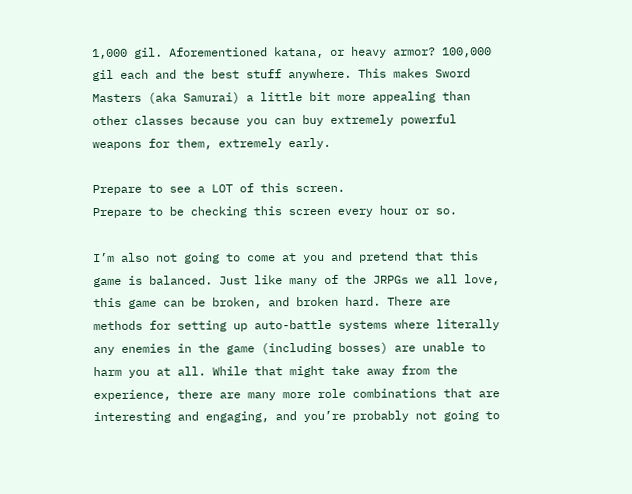1,000 gil. Aforementioned katana, or heavy armor? 100,000 gil each and the best stuff anywhere. This makes Sword Masters (aka Samurai) a little bit more appealing than other classes because you can buy extremely powerful weapons for them, extremely early.

Prepare to see a LOT of this screen.
Prepare to be checking this screen every hour or so.

I’m also not going to come at you and pretend that this game is balanced. Just like many of the JRPGs we all love, this game can be broken, and broken hard. There are methods for setting up auto-battle systems where literally any enemies in the game (including bosses) are unable to harm you at all. While that might take away from the experience, there are many more role combinations that are interesting and engaging, and you’re probably not going to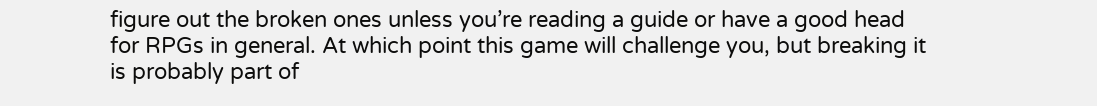figure out the broken ones unless you’re reading a guide or have a good head for RPGs in general. At which point this game will challenge you, but breaking it is probably part of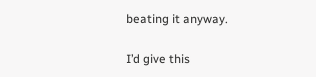beating it anyway.

I’d give this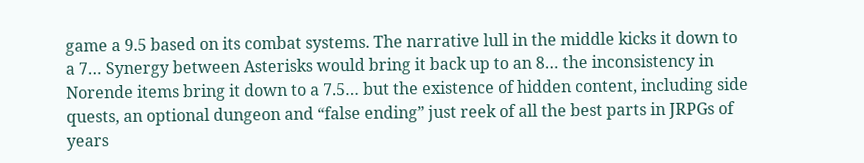game a 9.5 based on its combat systems. The narrative lull in the middle kicks it down to a 7… Synergy between Asterisks would bring it back up to an 8… the inconsistency in Norende items bring it down to a 7.5… but the existence of hidden content, including side quests, an optional dungeon and “false ending” just reek of all the best parts in JRPGs of years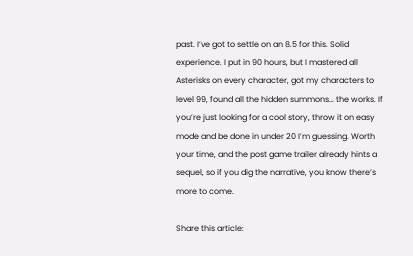past. I’ve got to settle on an 8.5 for this. Solid experience. I put in 90 hours, but I mastered all Asterisks on every character, got my characters to level 99, found all the hidden summons… the works. If you’re just looking for a cool story, throw it on easy mode and be done in under 20 I’m guessing. Worth your time, and the post game trailer already hints a sequel, so if you dig the narrative, you know there’s more to come.

Share this article: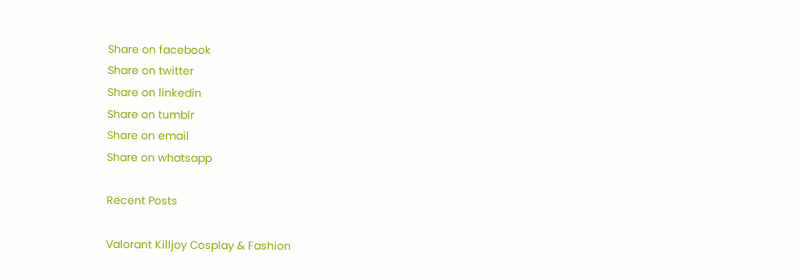Share on facebook
Share on twitter
Share on linkedin
Share on tumblr
Share on email
Share on whatsapp

Recent Posts

Valorant Killjoy Cosplay & Fashion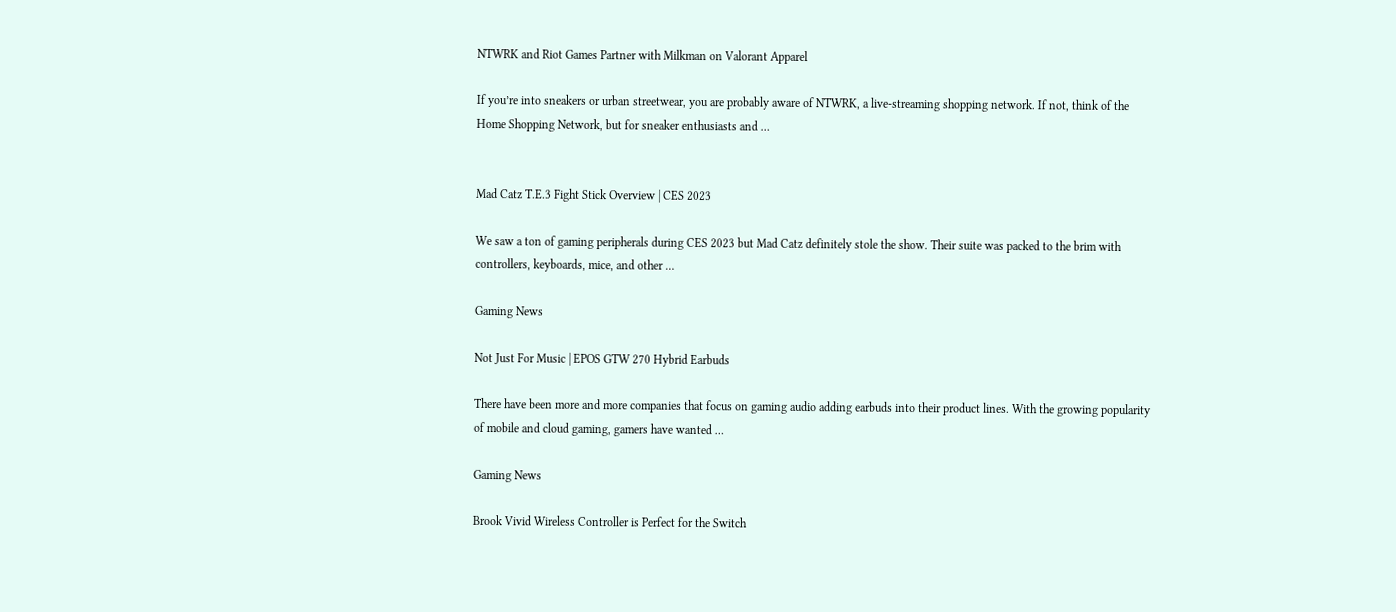NTWRK and Riot Games Partner with Milkman on Valorant Apparel

If you’re into sneakers or urban streetwear, you are probably aware of NTWRK, a live-streaming shopping network. If not, think of the Home Shopping Network, but for sneaker enthusiasts and …


Mad Catz T.E.3 Fight Stick Overview | CES 2023

We saw a ton of gaming peripherals during CES 2023 but Mad Catz definitely stole the show. Their suite was packed to the brim with controllers, keyboards, mice, and other …

Gaming News

Not Just For Music | EPOS GTW 270 Hybrid Earbuds

There have been more and more companies that focus on gaming audio adding earbuds into their product lines. With the growing popularity of mobile and cloud gaming, gamers have wanted …

Gaming News

Brook Vivid Wireless Controller is Perfect for the Switch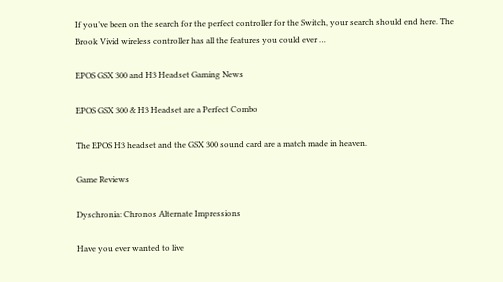If you’ve been on the search for the perfect controller for the Switch, your search should end here. The Brook Vivid wireless controller has all the features you could ever …

EPOS GSX 300 and H3 Headset Gaming News

EPOS GSX 300 & H3 Headset are a Perfect Combo

The EPOS H3 headset and the GSX 300 sound card are a match made in heaven.

Game Reviews

Dyschronia: Chronos Alternate Impressions

Have you ever wanted to live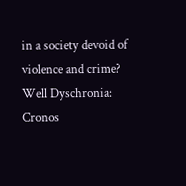in a society devoid of violence and crime? Well Dyschronia: Cronos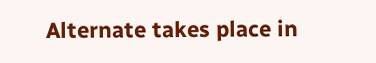Alternate takes place in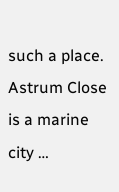such a place. Astrum Close is a marine city …